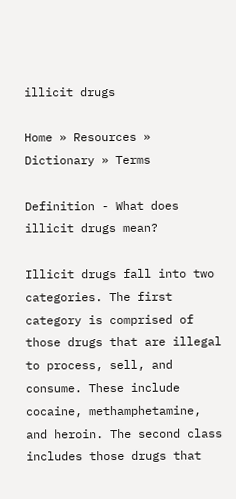illicit drugs

Home » Resources » Dictionary » Terms

Definition - What does illicit drugs mean?

Illicit drugs fall into two categories. The first category is comprised of those drugs that are illegal to process, sell, and consume. These include cocaine, methamphetamine, and heroin. The second class includes those drugs that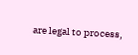are legal to process,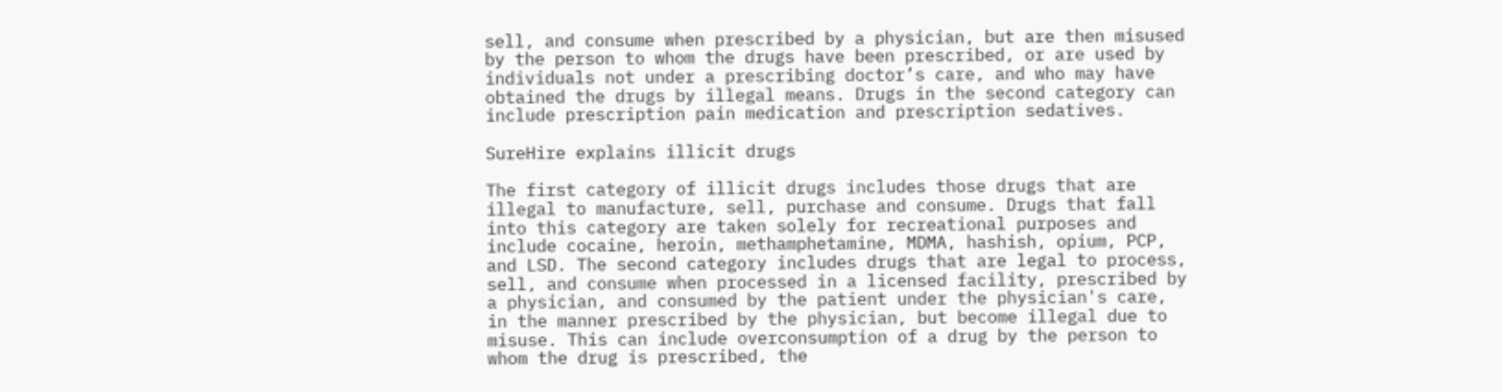sell, and consume when prescribed by a physician, but are then misused by the person to whom the drugs have been prescribed, or are used by individuals not under a prescribing doctor’s care, and who may have obtained the drugs by illegal means. Drugs in the second category can include prescription pain medication and prescription sedatives.

SureHire explains illicit drugs

The first category of illicit drugs includes those drugs that are illegal to manufacture, sell, purchase and consume. Drugs that fall into this category are taken solely for recreational purposes and include cocaine, heroin, methamphetamine, MDMA, hashish, opium, PCP, and LSD. The second category includes drugs that are legal to process, sell, and consume when processed in a licensed facility, prescribed by a physician, and consumed by the patient under the physician's care, in the manner prescribed by the physician, but become illegal due to misuse. This can include overconsumption of a drug by the person to whom the drug is prescribed, the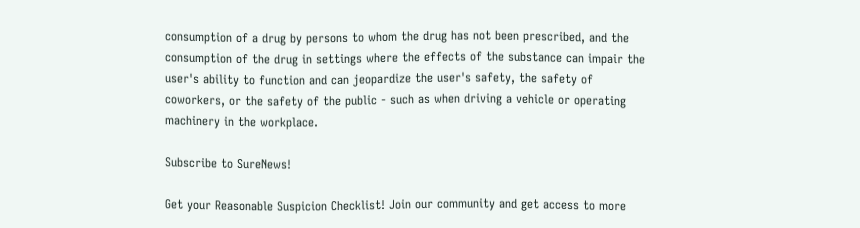consumption of a drug by persons to whom the drug has not been prescribed, and the consumption of the drug in settings where the effects of the substance can impair the user's ability to function and can jeopardize the user's safety, the safety of coworkers, or the safety of the public - such as when driving a vehicle or operating machinery in the workplace.

Subscribe to SureNews!

Get your Reasonable Suspicion Checklist! Join our community and get access to more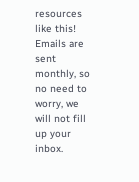resources like this! Emails are sent monthly, so no need to worry, we will not fill up your inbox.